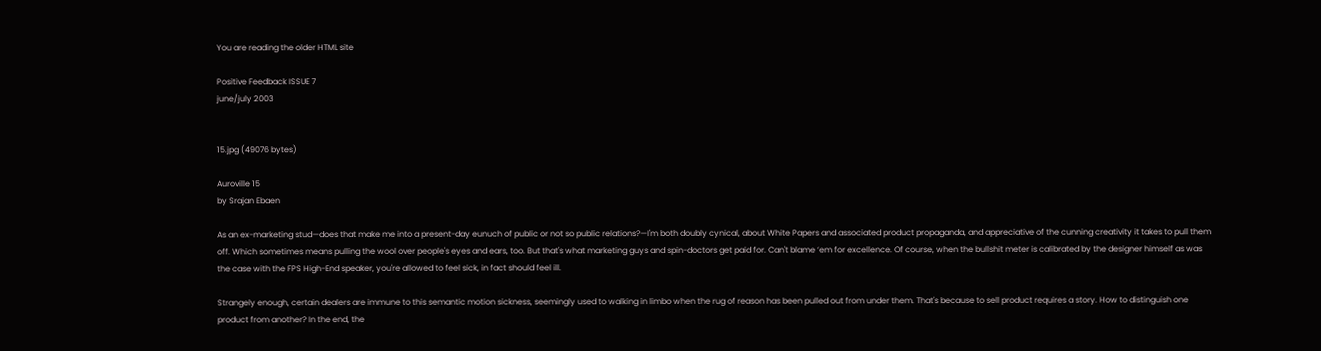You are reading the older HTML site

Positive Feedback ISSUE 7
june/july 2003


15.jpg (49076 bytes)

Auroville 15
by Srajan Ebaen

As an ex-marketing stud—does that make me into a present-day eunuch of public or not so public relations?—I'm both doubly cynical, about White Papers and associated product propaganda, and appreciative of the cunning creativity it takes to pull them off. Which sometimes means pulling the wool over people's eyes and ears, too. But that's what marketing guys and spin-doctors get paid for. Can't blame ‘em for excellence. Of course, when the bullshit meter is calibrated by the designer himself as was the case with the FPS High-End speaker, you're allowed to feel sick, in fact should feel ill.

Strangely enough, certain dealers are immune to this semantic motion sickness, seemingly used to walking in limbo when the rug of reason has been pulled out from under them. That's because to sell product requires a story. How to distinguish one product from another? In the end, the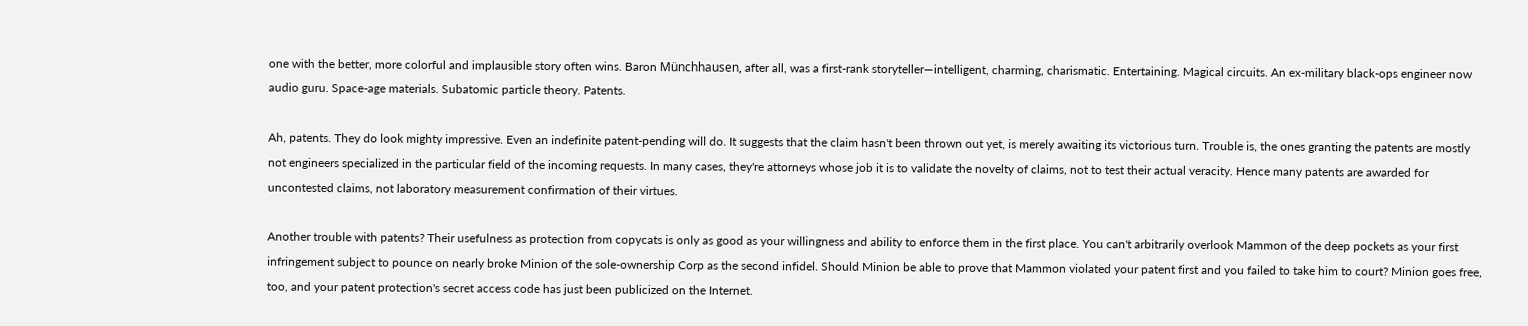one with the better, more colorful and implausible story often wins. Baron Münchhausen, after all, was a first-rank storyteller—intelligent, charming, charismatic. Entertaining. Magical circuits. An ex-military black-ops engineer now audio guru. Space-age materials. Subatomic particle theory. Patents.

Ah, patents. They do look mighty impressive. Even an indefinite patent-pending will do. It suggests that the claim hasn't been thrown out yet, is merely awaiting its victorious turn. Trouble is, the ones granting the patents are mostly not engineers specialized in the particular field of the incoming requests. In many cases, they're attorneys whose job it is to validate the novelty of claims, not to test their actual veracity. Hence many patents are awarded for uncontested claims, not laboratory measurement confirmation of their virtues.

Another trouble with patents? Their usefulness as protection from copycats is only as good as your willingness and ability to enforce them in the first place. You can't arbitrarily overlook Mammon of the deep pockets as your first infringement subject to pounce on nearly broke Minion of the sole-ownership Corp as the second infidel. Should Minion be able to prove that Mammon violated your patent first and you failed to take him to court? Minion goes free, too, and your patent protection's secret access code has just been publicized on the Internet.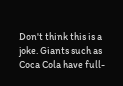Don't think this is a joke. Giants such as Coca Cola have full-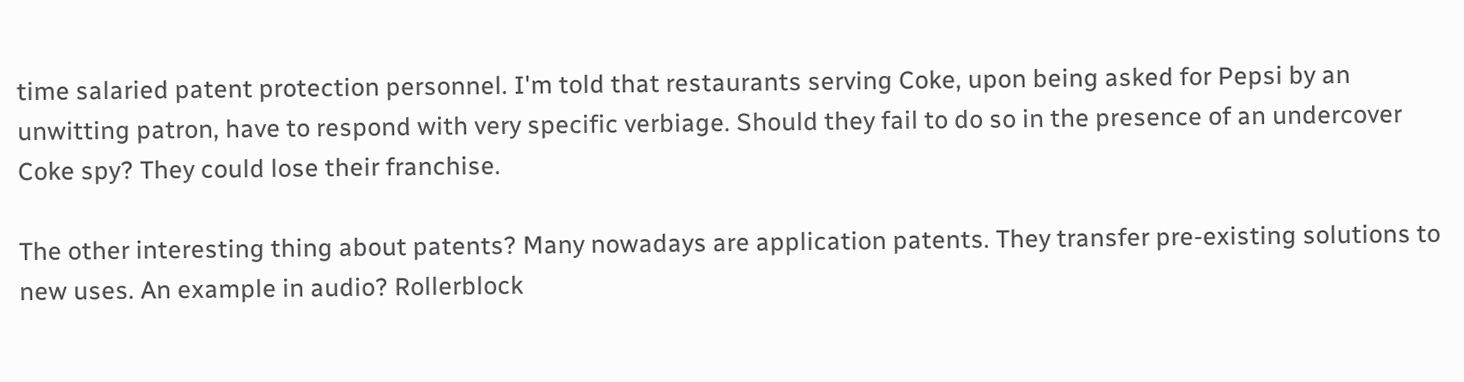time salaried patent protection personnel. I'm told that restaurants serving Coke, upon being asked for Pepsi by an unwitting patron, have to respond with very specific verbiage. Should they fail to do so in the presence of an undercover Coke spy? They could lose their franchise.

The other interesting thing about patents? Many nowadays are application patents. They transfer pre-existing solutions to new uses. An example in audio? Rollerblock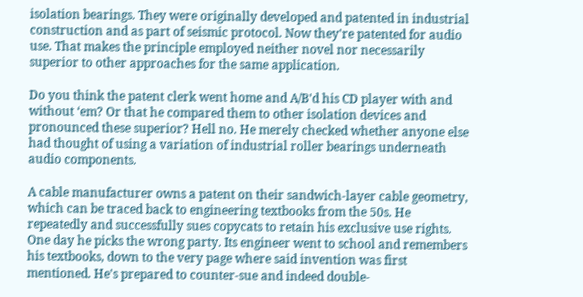isolation bearings. They were originally developed and patented in industrial construction and as part of seismic protocol. Now they're patented for audio use. That makes the principle employed neither novel nor necessarily superior to other approaches for the same application.

Do you think the patent clerk went home and A/B'd his CD player with and without ‘em? Or that he compared them to other isolation devices and pronounced these superior? Hell no. He merely checked whether anyone else had thought of using a variation of industrial roller bearings underneath audio components.

A cable manufacturer owns a patent on their sandwich-layer cable geometry, which can be traced back to engineering textbooks from the 50s. He repeatedly and successfully sues copycats to retain his exclusive use rights. One day he picks the wrong party. Its engineer went to school and remembers his textbooks, down to the very page where said invention was first mentioned. He's prepared to counter-sue and indeed double-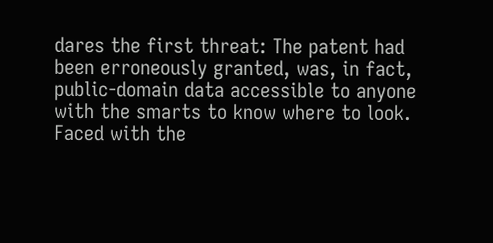dares the first threat: The patent had been erroneously granted, was, in fact, public-domain data accessible to anyone with the smarts to know where to look. Faced with the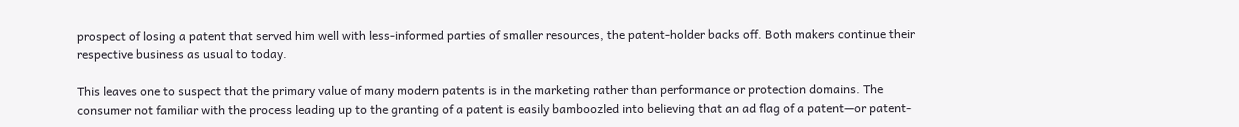prospect of losing a patent that served him well with less-informed parties of smaller resources, the patent-holder backs off. Both makers continue their respective business as usual to today.

This leaves one to suspect that the primary value of many modern patents is in the marketing rather than performance or protection domains. The consumer not familiar with the process leading up to the granting of a patent is easily bamboozled into believing that an ad flag of a patent—or patent-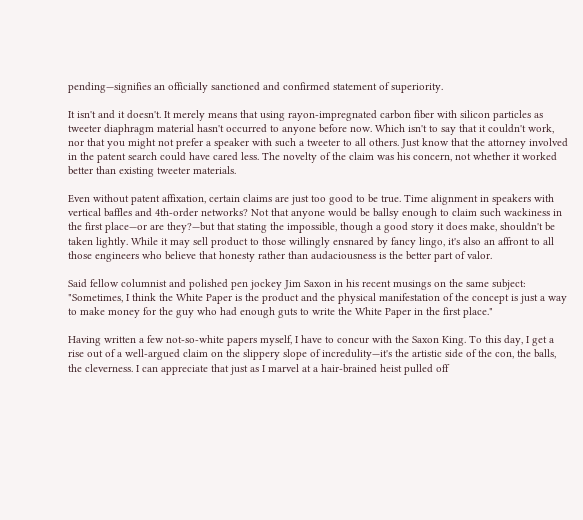pending—signifies an officially sanctioned and confirmed statement of superiority.

It isn't and it doesn't. It merely means that using rayon-impregnated carbon fiber with silicon particles as tweeter diaphragm material hasn't occurred to anyone before now. Which isn't to say that it couldn't work, nor that you might not prefer a speaker with such a tweeter to all others. Just know that the attorney involved in the patent search could have cared less. The novelty of the claim was his concern, not whether it worked better than existing tweeter materials.

Even without patent affixation, certain claims are just too good to be true. Time alignment in speakers with vertical baffles and 4th-order networks? Not that anyone would be ballsy enough to claim such wackiness in the first place—or are they?—but that stating the impossible, though a good story it does make, shouldn't be taken lightly. While it may sell product to those willingly ensnared by fancy lingo, it's also an affront to all those engineers who believe that honesty rather than audaciousness is the better part of valor.

Said fellow columnist and polished pen jockey Jim Saxon in his recent musings on the same subject: "Sometimes, I think the White Paper is the product and the physical manifestation of the concept is just a way to make money for the guy who had enough guts to write the White Paper in the first place."

Having written a few not-so-white papers myself, I have to concur with the Saxon King. To this day, I get a rise out of a well-argued claim on the slippery slope of incredulity—it's the artistic side of the con, the balls, the cleverness. I can appreciate that just as I marvel at a hair-brained heist pulled off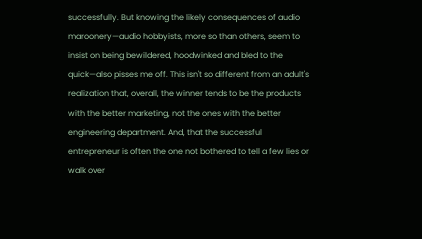successfully. But knowing the likely consequences of audio maroonery—audio hobbyists, more so than others, seem to insist on being bewildered, hoodwinked and bled to the quick—also pisses me off. This isn't so different from an adult's realization that, overall, the winner tends to be the products with the better marketing, not the ones with the better engineering department. And, that the successful entrepreneur is often the one not bothered to tell a few lies or walk over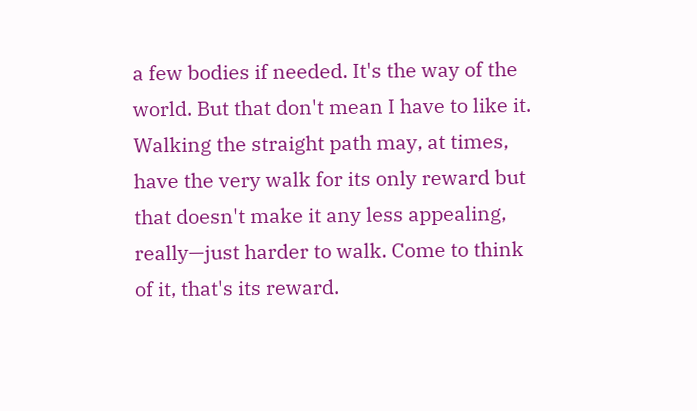a few bodies if needed. It's the way of the world. But that don't mean I have to like it. Walking the straight path may, at times, have the very walk for its only reward but that doesn't make it any less appealing, really—just harder to walk. Come to think of it, that's its reward.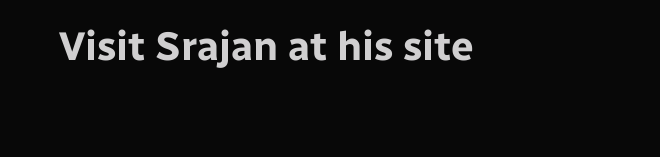Visit Srajan at his site